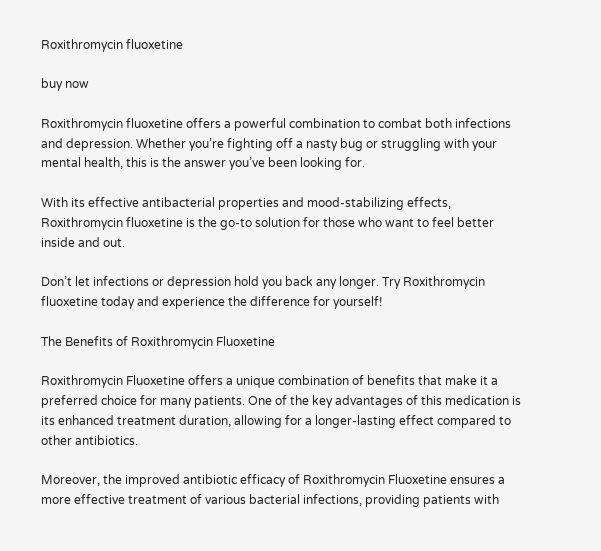Roxithromycin fluoxetine

buy now

Roxithromycin fluoxetine offers a powerful combination to combat both infections and depression. Whether you’re fighting off a nasty bug or struggling with your mental health, this is the answer you’ve been looking for.

With its effective antibacterial properties and mood-stabilizing effects, Roxithromycin fluoxetine is the go-to solution for those who want to feel better inside and out.

Don’t let infections or depression hold you back any longer. Try Roxithromycin fluoxetine today and experience the difference for yourself!

The Benefits of Roxithromycin Fluoxetine

Roxithromycin Fluoxetine offers a unique combination of benefits that make it a preferred choice for many patients. One of the key advantages of this medication is its enhanced treatment duration, allowing for a longer-lasting effect compared to other antibiotics.

Moreover, the improved antibiotic efficacy of Roxithromycin Fluoxetine ensures a more effective treatment of various bacterial infections, providing patients with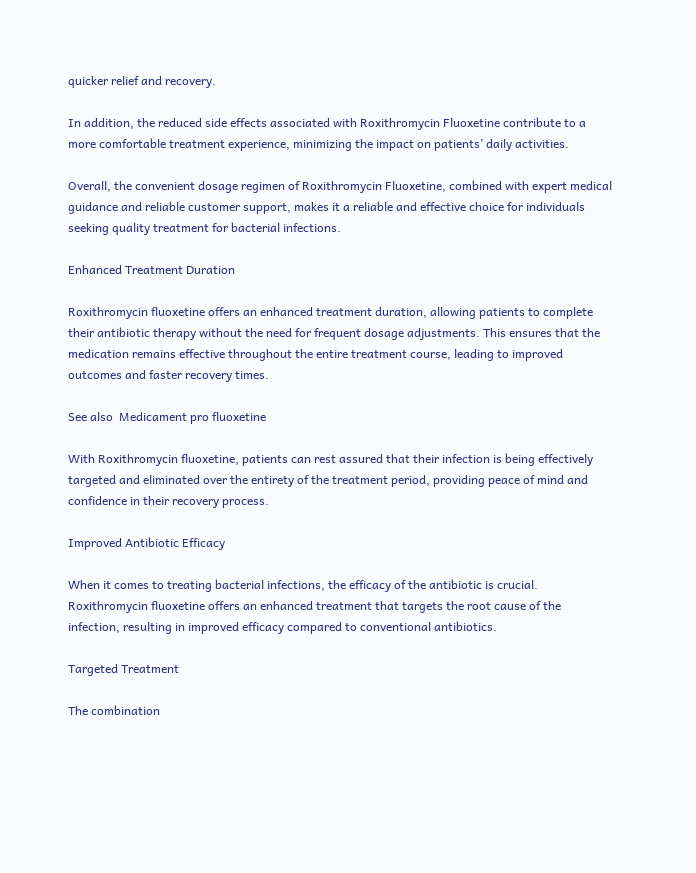quicker relief and recovery.

In addition, the reduced side effects associated with Roxithromycin Fluoxetine contribute to a more comfortable treatment experience, minimizing the impact on patients’ daily activities.

Overall, the convenient dosage regimen of Roxithromycin Fluoxetine, combined with expert medical guidance and reliable customer support, makes it a reliable and effective choice for individuals seeking quality treatment for bacterial infections.

Enhanced Treatment Duration

Roxithromycin fluoxetine offers an enhanced treatment duration, allowing patients to complete their antibiotic therapy without the need for frequent dosage adjustments. This ensures that the medication remains effective throughout the entire treatment course, leading to improved outcomes and faster recovery times.

See also  Medicament pro fluoxetine

With Roxithromycin fluoxetine, patients can rest assured that their infection is being effectively targeted and eliminated over the entirety of the treatment period, providing peace of mind and confidence in their recovery process.

Improved Antibiotic Efficacy

When it comes to treating bacterial infections, the efficacy of the antibiotic is crucial. Roxithromycin fluoxetine offers an enhanced treatment that targets the root cause of the infection, resulting in improved efficacy compared to conventional antibiotics.

Targeted Treatment

The combination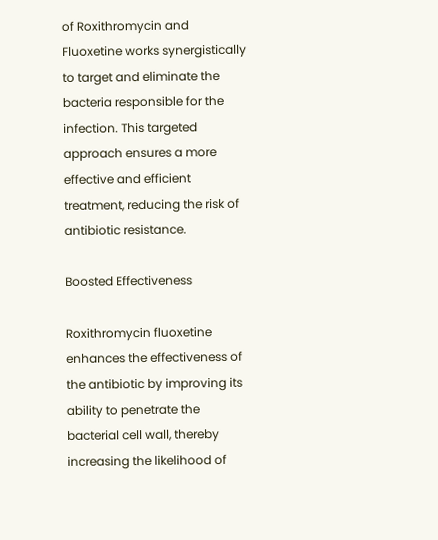of Roxithromycin and Fluoxetine works synergistically to target and eliminate the bacteria responsible for the infection. This targeted approach ensures a more effective and efficient treatment, reducing the risk of antibiotic resistance.

Boosted Effectiveness

Roxithromycin fluoxetine enhances the effectiveness of the antibiotic by improving its ability to penetrate the bacterial cell wall, thereby increasing the likelihood of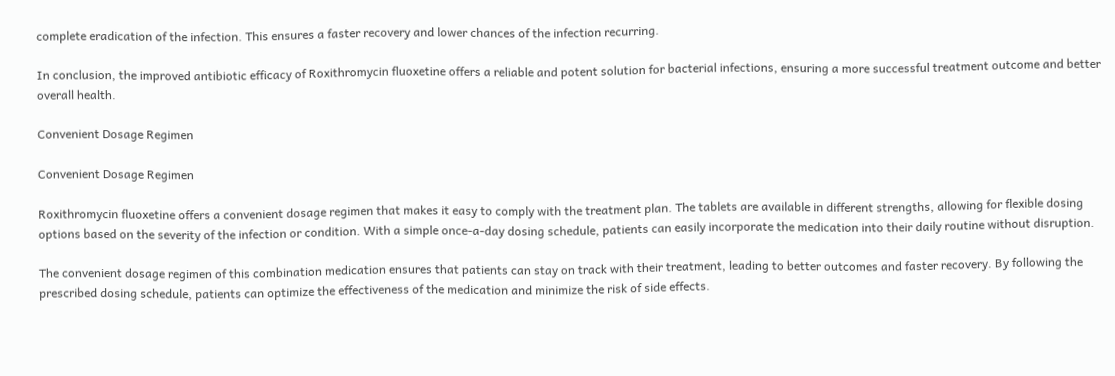complete eradication of the infection. This ensures a faster recovery and lower chances of the infection recurring.

In conclusion, the improved antibiotic efficacy of Roxithromycin fluoxetine offers a reliable and potent solution for bacterial infections, ensuring a more successful treatment outcome and better overall health.

Convenient Dosage Regimen

Convenient Dosage Regimen

Roxithromycin fluoxetine offers a convenient dosage regimen that makes it easy to comply with the treatment plan. The tablets are available in different strengths, allowing for flexible dosing options based on the severity of the infection or condition. With a simple once-a-day dosing schedule, patients can easily incorporate the medication into their daily routine without disruption.

The convenient dosage regimen of this combination medication ensures that patients can stay on track with their treatment, leading to better outcomes and faster recovery. By following the prescribed dosing schedule, patients can optimize the effectiveness of the medication and minimize the risk of side effects.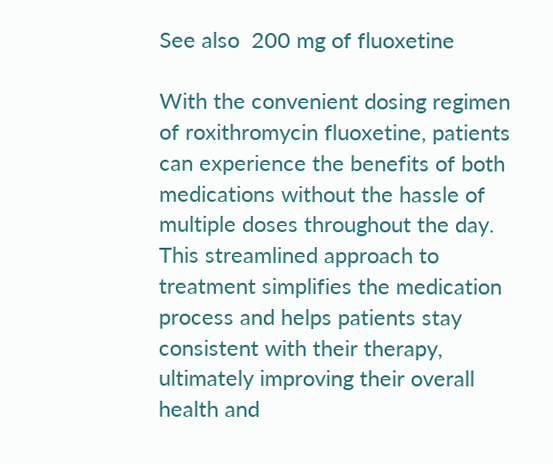See also  200 mg of fluoxetine

With the convenient dosing regimen of roxithromycin fluoxetine, patients can experience the benefits of both medications without the hassle of multiple doses throughout the day. This streamlined approach to treatment simplifies the medication process and helps patients stay consistent with their therapy, ultimately improving their overall health and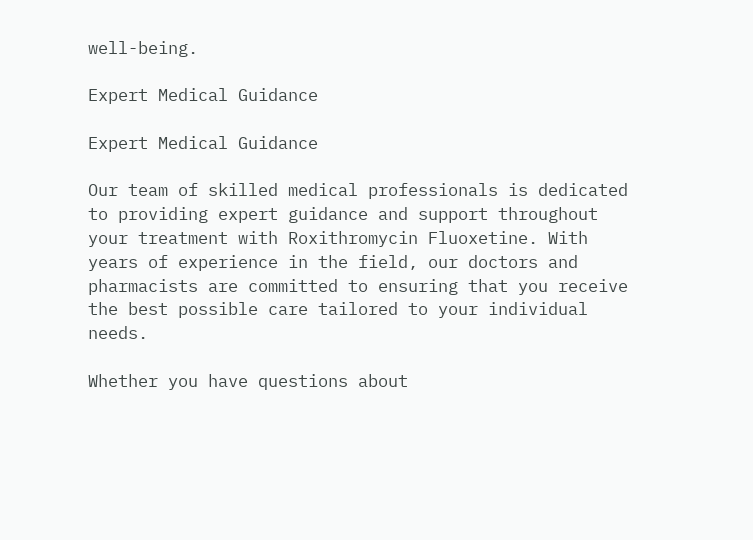well-being.

Expert Medical Guidance

Expert Medical Guidance

Our team of skilled medical professionals is dedicated to providing expert guidance and support throughout your treatment with Roxithromycin Fluoxetine. With years of experience in the field, our doctors and pharmacists are committed to ensuring that you receive the best possible care tailored to your individual needs.

Whether you have questions about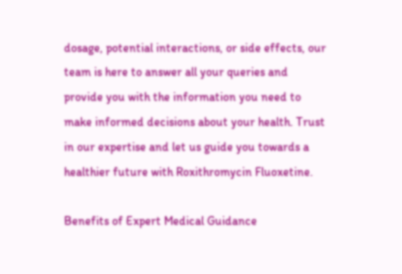dosage, potential interactions, or side effects, our team is here to answer all your queries and provide you with the information you need to make informed decisions about your health. Trust in our expertise and let us guide you towards a healthier future with Roxithromycin Fluoxetine.

Benefits of Expert Medical Guidance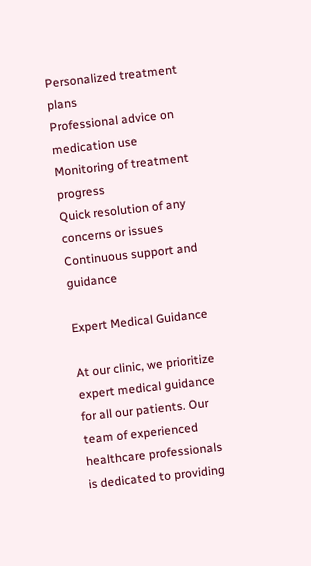Personalized treatment plans
Professional advice on medication use
Monitoring of treatment progress
Quick resolution of any concerns or issues
Continuous support and guidance

Expert Medical Guidance

At our clinic, we prioritize expert medical guidance for all our patients. Our team of experienced healthcare professionals is dedicated to providing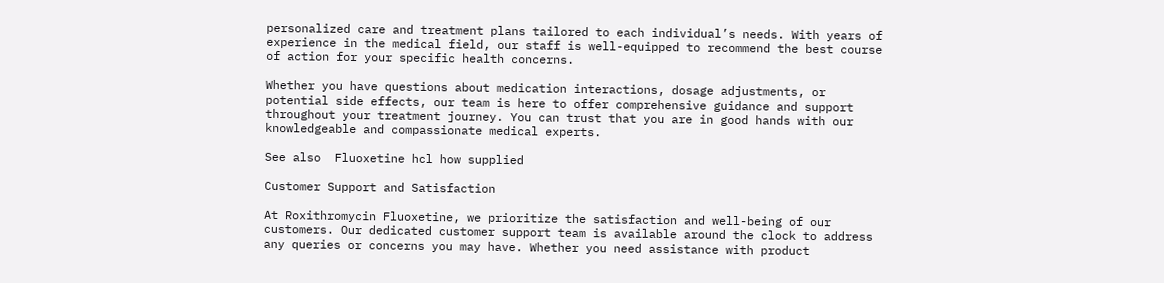personalized care and treatment plans tailored to each individual’s needs. With years of experience in the medical field, our staff is well-equipped to recommend the best course of action for your specific health concerns.

Whether you have questions about medication interactions, dosage adjustments, or potential side effects, our team is here to offer comprehensive guidance and support throughout your treatment journey. You can trust that you are in good hands with our knowledgeable and compassionate medical experts.

See also  Fluoxetine hcl how supplied

Customer Support and Satisfaction

At Roxithromycin Fluoxetine, we prioritize the satisfaction and well-being of our customers. Our dedicated customer support team is available around the clock to address any queries or concerns you may have. Whether you need assistance with product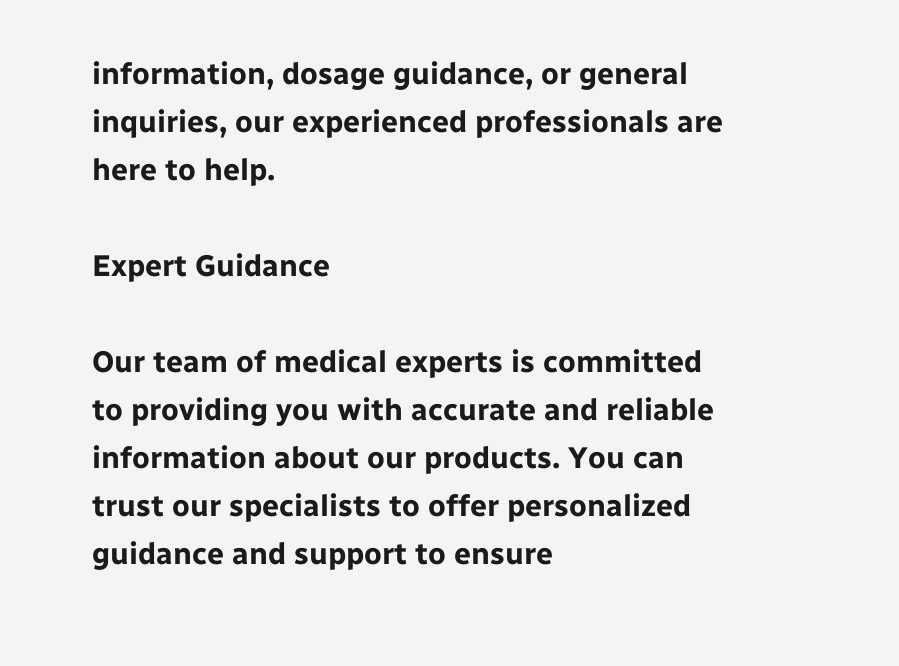information, dosage guidance, or general inquiries, our experienced professionals are here to help.

Expert Guidance

Our team of medical experts is committed to providing you with accurate and reliable information about our products. You can trust our specialists to offer personalized guidance and support to ensure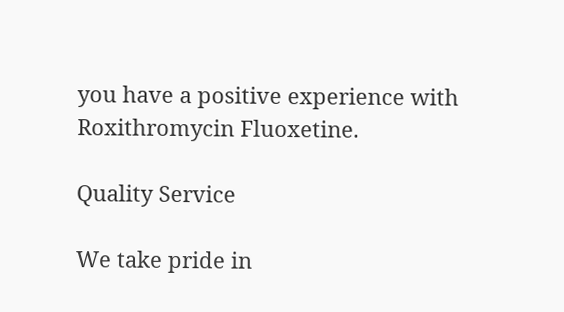you have a positive experience with Roxithromycin Fluoxetine.

Quality Service

We take pride in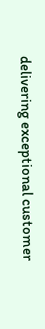delivering exceptional customer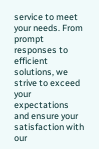service to meet your needs. From prompt responses to efficient solutions, we strive to exceed your expectations and ensure your satisfaction with our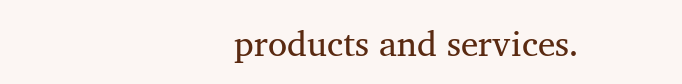products and services.